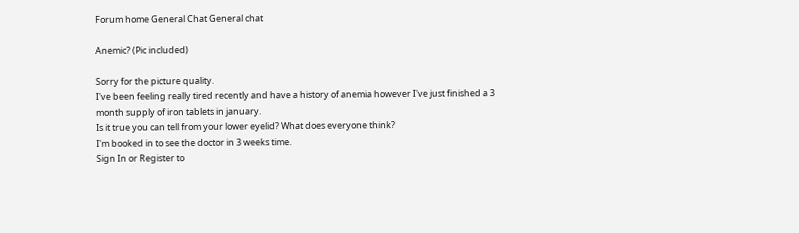Forum home General Chat General chat

Anemic? (Pic included)

Sorry for the picture quality.
I've been feeling really tired recently and have a history of anemia however I've just finished a 3 month supply of iron tablets in january.
Is it true you can tell from your lower eyelid? What does everyone think?
I'm booked in to see the doctor in 3 weeks time.
Sign In or Register to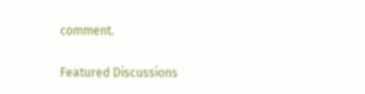comment.

Featured Discussions